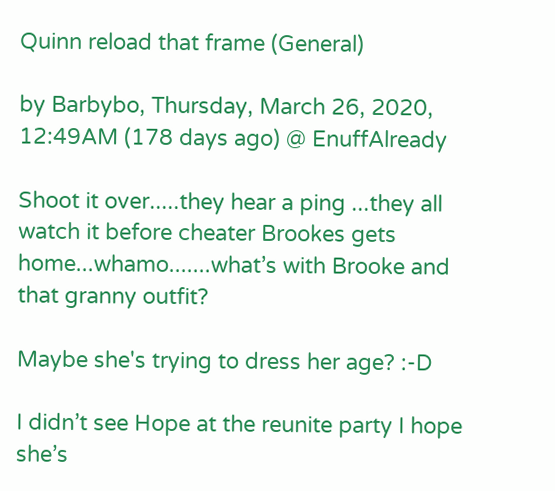Quinn reload that frame (General)

by Barbybo, Thursday, March 26, 2020, 12:49AM (178 days ago) @ EnuffAlready

Shoot it over.....they hear a ping ...they all watch it before cheater Brookes gets home...whamo.......what’s with Brooke and that granny outfit?

Maybe she's trying to dress her age? :-D

I didn’t see Hope at the reunite party I hope she’s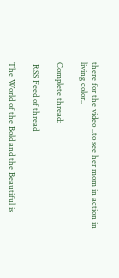there for the video ..to see her mom in action in living color..

Complete thread:

 RSS Feed of thread

The World of the Bold and the Beautiful is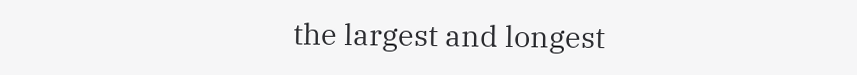the largest and longest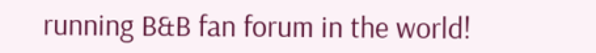running B&B fan forum in the world!